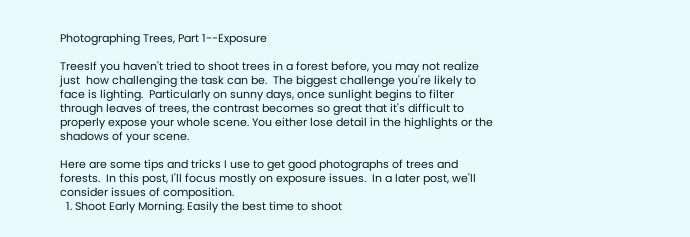Photographing Trees, Part 1--Exposure

TreesIf you haven't tried to shoot trees in a forest before, you may not realize just  how challenging the task can be.  The biggest challenge you're likely to face is lighting.  Particularly on sunny days, once sunlight begins to filter through leaves of trees, the contrast becomes so great that it's difficult to properly expose your whole scene. You either lose detail in the highlights or the shadows of your scene.

Here are some tips and tricks I use to get good photographs of trees and forests.  In this post, I'll focus mostly on exposure issues.  In a later post, we'll consider issues of composition.
  1. Shoot Early Morning. Easily the best time to shoot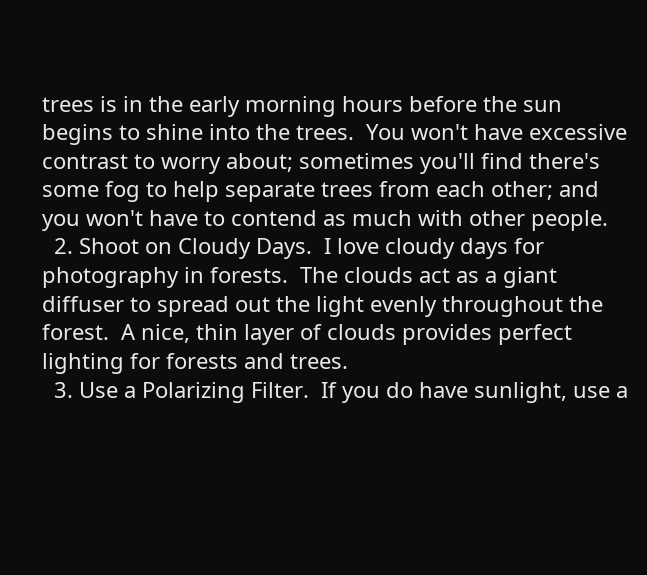trees is in the early morning hours before the sun begins to shine into the trees.  You won't have excessive contrast to worry about; sometimes you'll find there's some fog to help separate trees from each other; and you won't have to contend as much with other people.
  2. Shoot on Cloudy Days.  I love cloudy days for photography in forests.  The clouds act as a giant diffuser to spread out the light evenly throughout the forest.  A nice, thin layer of clouds provides perfect lighting for forests and trees.
  3. Use a Polarizing Filter.  If you do have sunlight, use a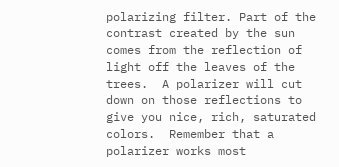polarizing filter. Part of the contrast created by the sun comes from the reflection of light off the leaves of the trees.  A polarizer will cut down on those reflections to give you nice, rich, saturated colors.  Remember that a polarizer works most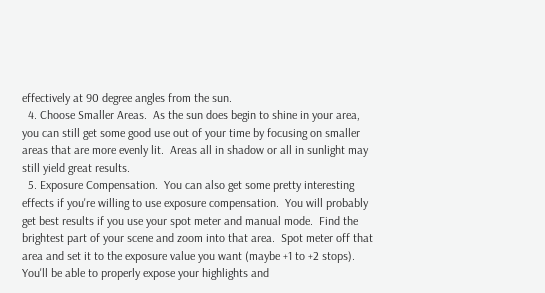effectively at 90 degree angles from the sun.
  4. Choose Smaller Areas.  As the sun does begin to shine in your area, you can still get some good use out of your time by focusing on smaller areas that are more evenly lit.  Areas all in shadow or all in sunlight may still yield great results.
  5. Exposure Compensation.  You can also get some pretty interesting effects if you're willing to use exposure compensation.  You will probably get best results if you use your spot meter and manual mode.  Find the brightest part of your scene and zoom into that area.  Spot meter off that area and set it to the exposure value you want (maybe +1 to +2 stops).  You'll be able to properly expose your highlights and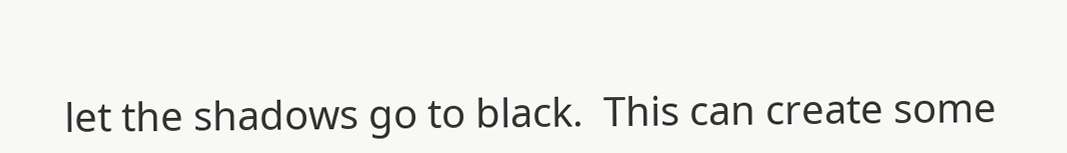let the shadows go to black.  This can create some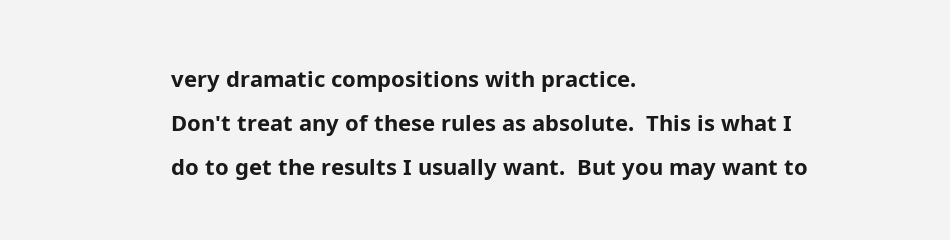very dramatic compositions with practice.
Don't treat any of these rules as absolute.  This is what I do to get the results I usually want.  But you may want to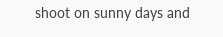shoot on sunny days and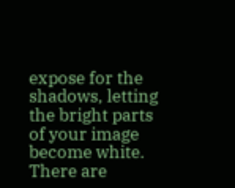expose for the shadows, letting the bright parts of your image become white.  There are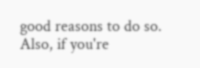good reasons to do so.  Also, if you're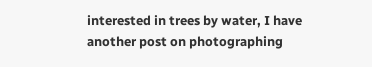interested in trees by water, I have another post on photographing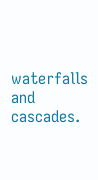waterfalls and cascades.